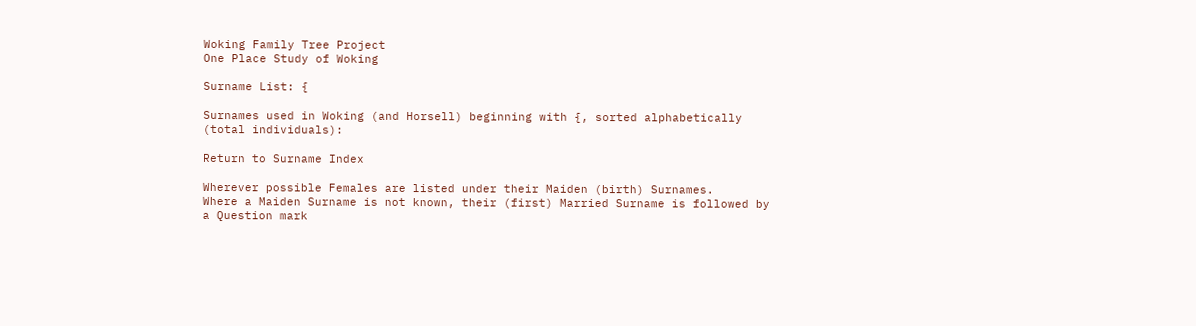Woking Family Tree Project
One Place Study of Woking

Surname List: {

Surnames used in Woking (and Horsell) beginning with {, sorted alphabetically (total individuals):

Return to Surname Index

Wherever possible Females are listed under their Maiden (birth) Surnames.
Where a Maiden Surname is not known, their (first) Married Surname is followed by a Question mark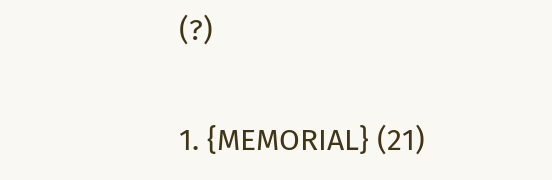(?)

1. {MEMORIAL} (21)